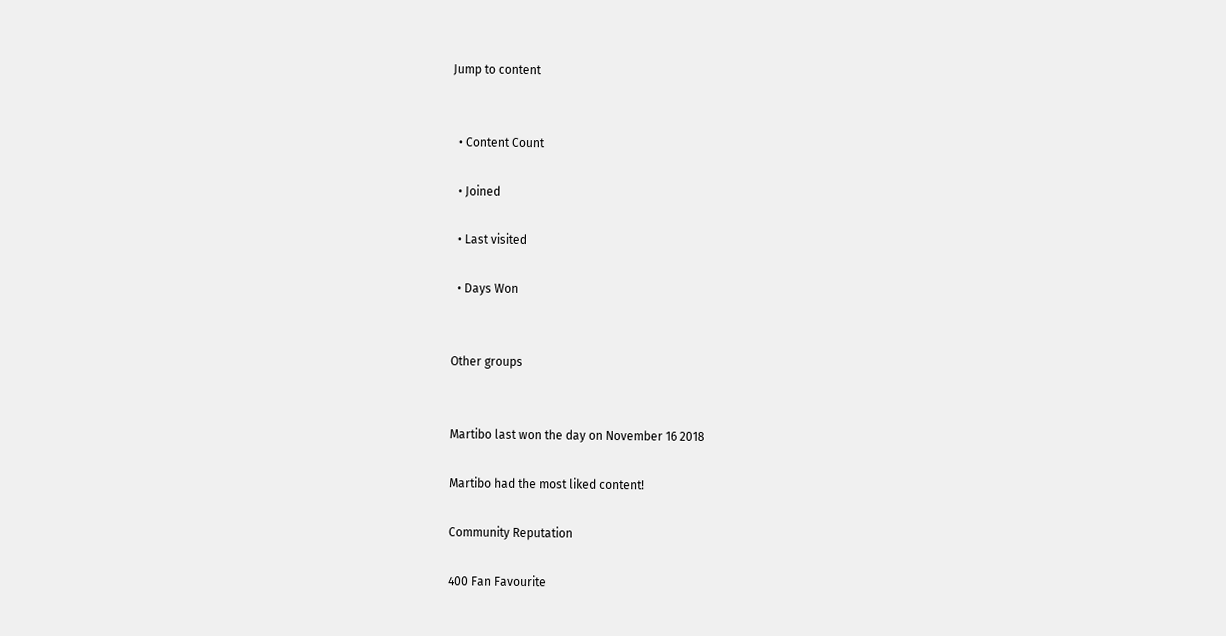Jump to content


  • Content Count

  • Joined

  • Last visited

  • Days Won


Other groups


Martibo last won the day on November 16 2018

Martibo had the most liked content!

Community Reputation

400 Fan Favourite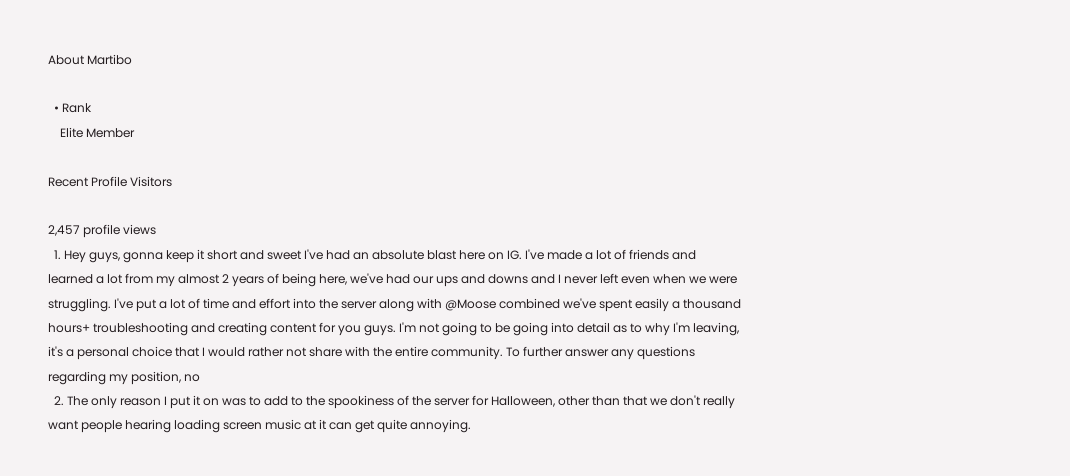About Martibo

  • Rank
    Elite Member

Recent Profile Visitors

2,457 profile views
  1. Hey guys, gonna keep it short and sweet I've had an absolute blast here on IG. I've made a lot of friends and learned a lot from my almost 2 years of being here, we've had our ups and downs and I never left even when we were struggling. I've put a lot of time and effort into the server along with @Moose combined we've spent easily a thousand hours+ troubleshooting and creating content for you guys. I'm not going to be going into detail as to why I'm leaving, it's a personal choice that I would rather not share with the entire community. To further answer any questions regarding my position, no
  2. The only reason I put it on was to add to the spookiness of the server for Halloween, other than that we don't really want people hearing loading screen music at it can get quite annoying.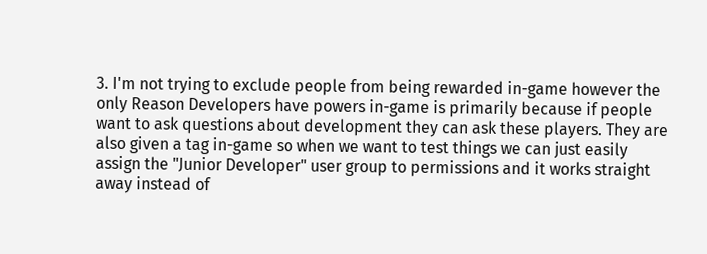3. I'm not trying to exclude people from being rewarded in-game however the only Reason Developers have powers in-game is primarily because if people want to ask questions about development they can ask these players. They are also given a tag in-game so when we want to test things we can just easily assign the "Junior Developer" user group to permissions and it works straight away instead of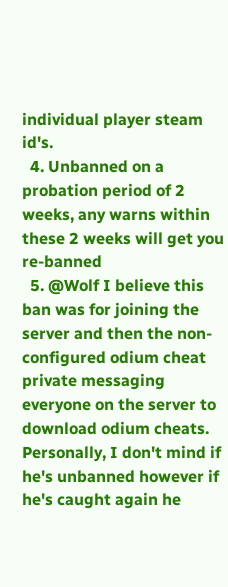individual player steam id's.
  4. Unbanned on a probation period of 2 weeks, any warns within these 2 weeks will get you re-banned
  5. @Wolf I believe this ban was for joining the server and then the non-configured odium cheat private messaging everyone on the server to download odium cheats. Personally, I don't mind if he's unbanned however if he's caught again he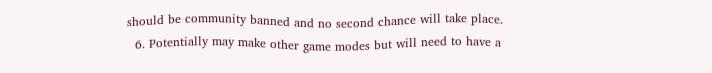should be community banned and no second chance will take place.
  6. Potentially may make other game modes but will need to have a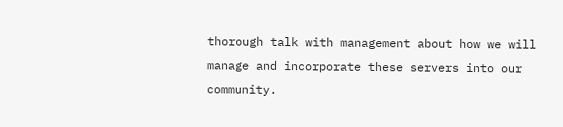thorough talk with management about how we will manage and incorporate these servers into our community.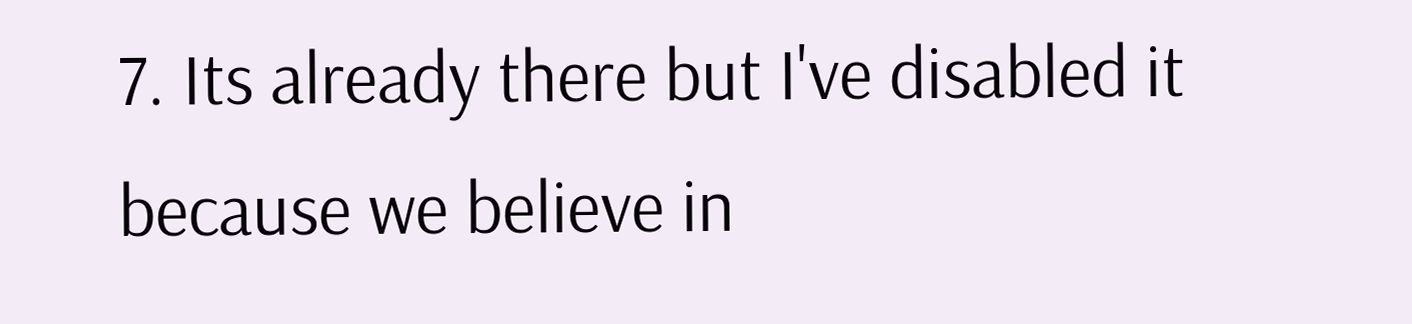7. Its already there but I've disabled it because we believe in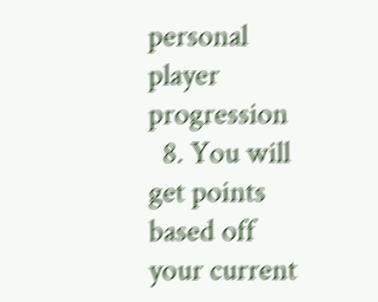personal player progression
  8. You will get points based off your current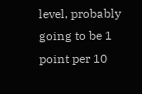level, probably going to be 1 point per 10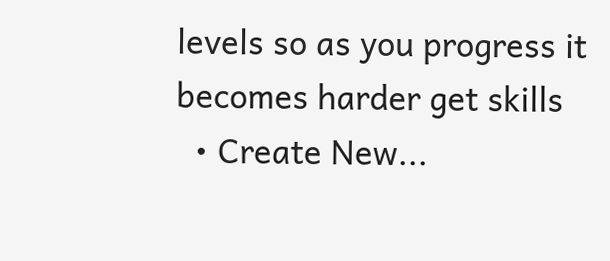levels so as you progress it becomes harder get skills
  • Create New...